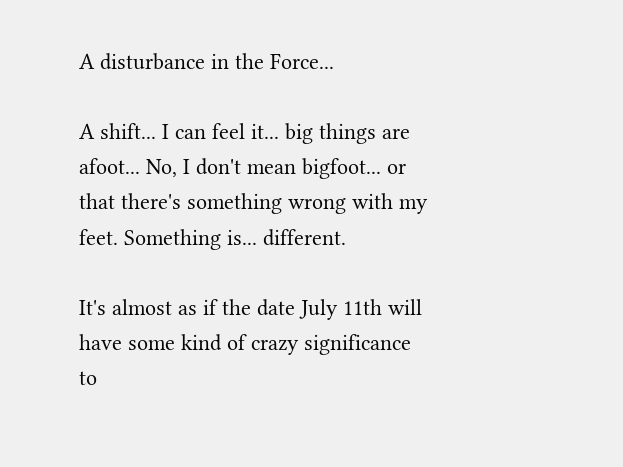A disturbance in the Force...

A shift... I can feel it... big things are afoot... No, I don't mean bigfoot... or that there's something wrong with my feet. Something is... different.

It's almost as if the date July 11th will have some kind of crazy significance to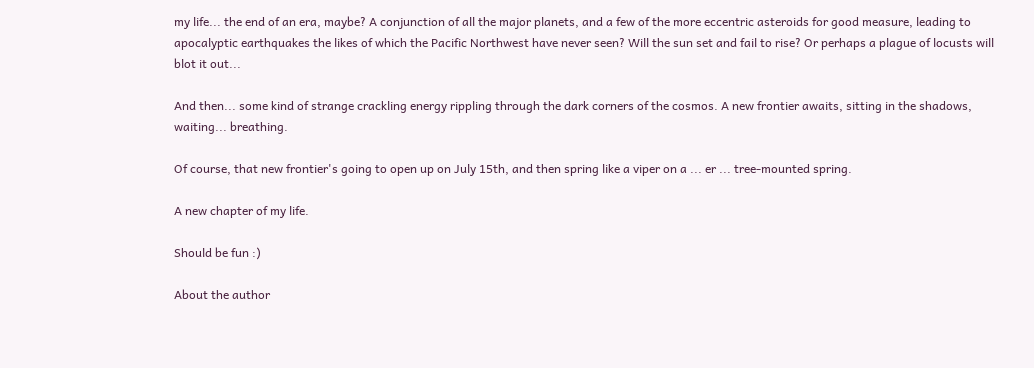my life... the end of an era, maybe? A conjunction of all the major planets, and a few of the more eccentric asteroids for good measure, leading to apocalyptic earthquakes the likes of which the Pacific Northwest have never seen? Will the sun set and fail to rise? Or perhaps a plague of locusts will blot it out...

And then... some kind of strange crackling energy rippling through the dark corners of the cosmos. A new frontier awaits, sitting in the shadows, waiting... breathing.

Of course, that new frontier's going to open up on July 15th, and then spring like a viper on a ... er ... tree-mounted spring.

A new chapter of my life.

Should be fun :)

About the author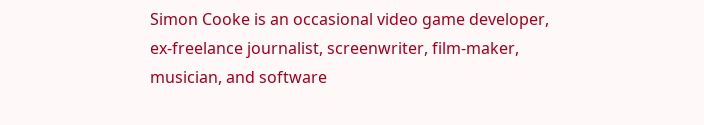Simon Cooke is an occasional video game developer, ex-freelance journalist, screenwriter, film-maker, musician, and software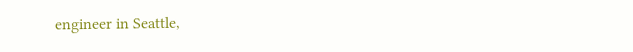engineer in Seattle,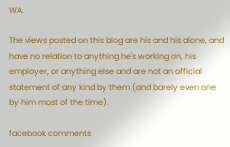WA.

The views posted on this blog are his and his alone, and have no relation to anything he's working on, his employer, or anything else and are not an official statement of any kind by them (and barely even one by him most of the time).

facebook comments